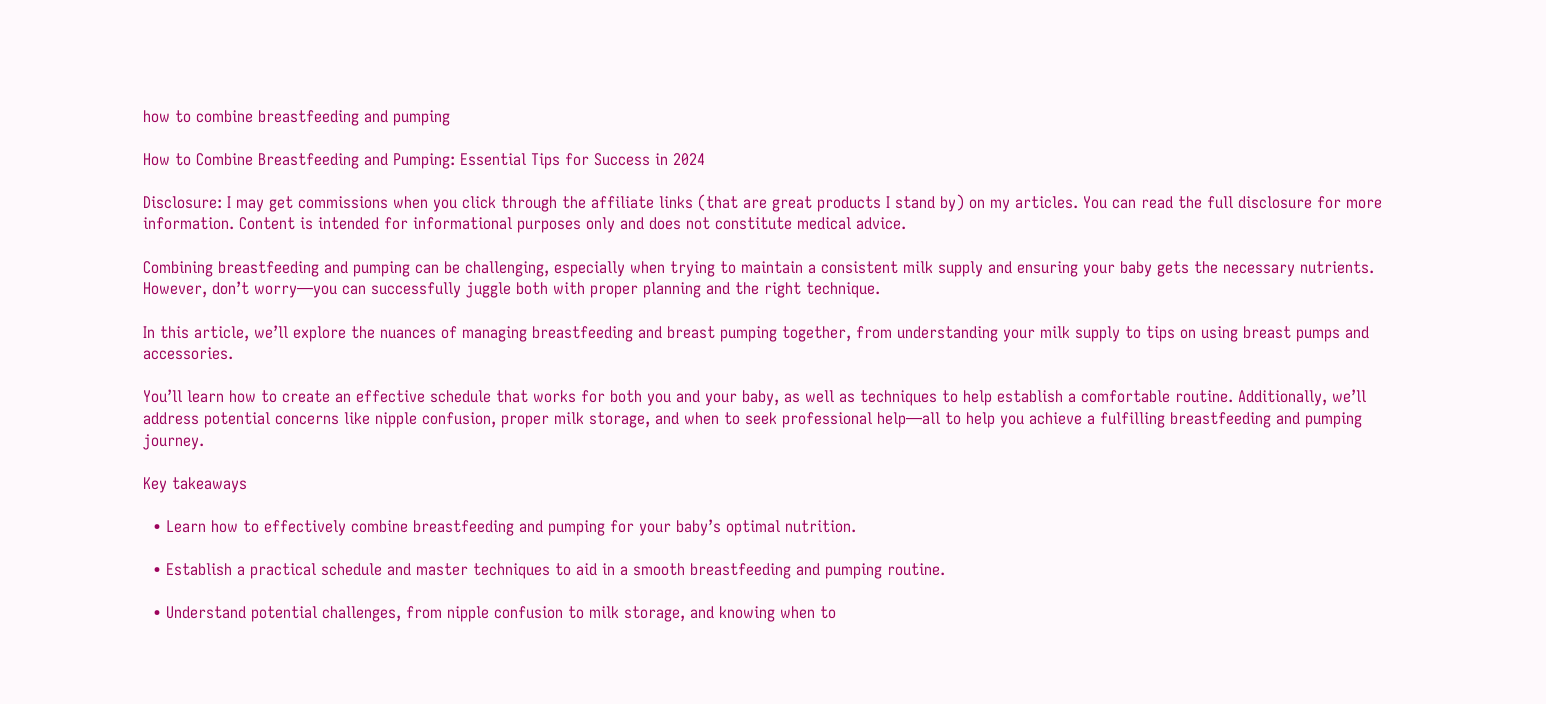how to combine breastfeeding and pumping

How to Combine Breastfeeding and Pumping: Essential Tips for Success in 2024

Disclosure: I may get commissions when you click through the affiliate links (that are great products I stand by) on my articles. You can read the full disclosure for more information. Content is intended for informational purposes only and does not constitute medical advice.

Combining breastfeeding and pumping can be challenging, especially when trying to maintain a consistent milk supply and ensuring your baby gets the necessary nutrients. However, don’t worry—you can successfully juggle both with proper planning and the right technique.

In this article, we’ll explore the nuances of managing breastfeeding and breast pumping together, from understanding your milk supply to tips on using breast pumps and accessories.

You’ll learn how to create an effective schedule that works for both you and your baby, as well as techniques to help establish a comfortable routine. Additionally, we’ll address potential concerns like nipple confusion, proper milk storage, and when to seek professional help—all to help you achieve a fulfilling breastfeeding and pumping journey.

Key takeaways

  • Learn how to effectively combine breastfeeding and pumping for your baby’s optimal nutrition.

  • Establish a practical schedule and master techniques to aid in a smooth breastfeeding and pumping routine.

  • Understand potential challenges, from nipple confusion to milk storage, and knowing when to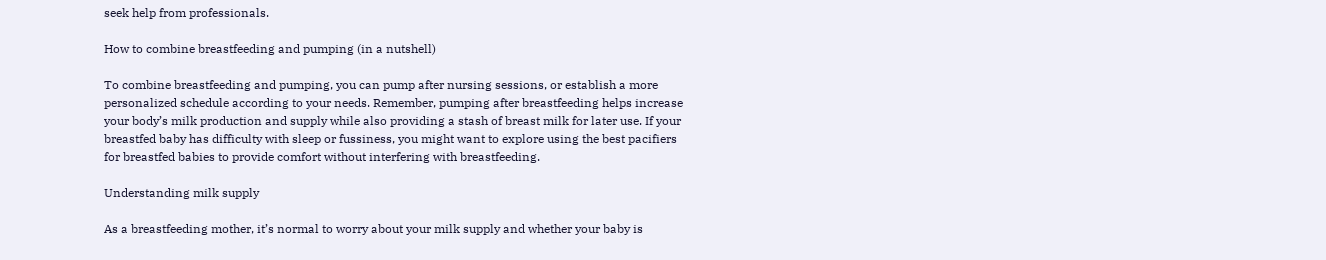seek help from professionals.

How to combine breastfeeding and pumping (in a nutshell)

To combine breastfeeding and pumping, you can pump after nursing sessions, or establish a more personalized schedule according to your needs. Remember, pumping after breastfeeding helps increase your body’s milk production and supply while also providing a stash of breast milk for later use. If your breastfed baby has difficulty with sleep or fussiness, you might want to explore using the best pacifiers for breastfed babies to provide comfort without interfering with breastfeeding.

Understanding milk supply

As a breastfeeding mother, it’s normal to worry about your milk supply and whether your baby is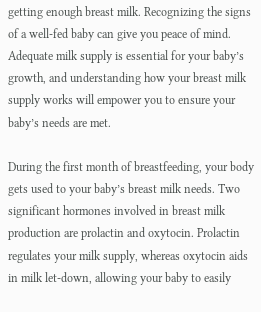getting enough breast milk. Recognizing the signs of a well-fed baby can give you peace of mind. Adequate milk supply is essential for your baby’s growth, and understanding how your breast milk supply works will empower you to ensure your baby’s needs are met.

During the first month of breastfeeding, your body gets used to your baby’s breast milk needs. Two significant hormones involved in breast milk production are prolactin and oxytocin. Prolactin regulates your milk supply, whereas oxytocin aids in milk let-down, allowing your baby to easily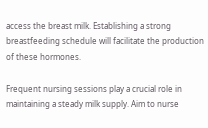access the breast milk. Establishing a strong breastfeeding schedule will facilitate the production of these hormones.

Frequent nursing sessions play a crucial role in maintaining a steady milk supply. Aim to nurse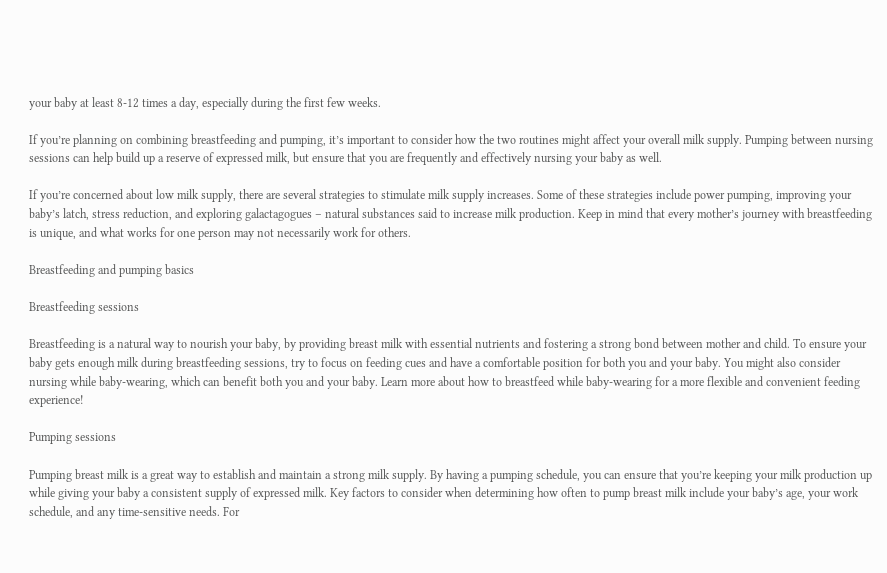your baby at least 8-12 times a day, especially during the first few weeks.

If you’re planning on combining breastfeeding and pumping, it’s important to consider how the two routines might affect your overall milk supply. Pumping between nursing sessions can help build up a reserve of expressed milk, but ensure that you are frequently and effectively nursing your baby as well.

If you’re concerned about low milk supply, there are several strategies to stimulate milk supply increases. Some of these strategies include power pumping, improving your baby’s latch, stress reduction, and exploring galactagogues – natural substances said to increase milk production. Keep in mind that every mother’s journey with breastfeeding is unique, and what works for one person may not necessarily work for others.

Breastfeeding and pumping basics

Breastfeeding sessions

Breastfeeding is a natural way to nourish your baby, by providing breast milk with essential nutrients and fostering a strong bond between mother and child. To ensure your baby gets enough milk during breastfeeding sessions, try to focus on feeding cues and have a comfortable position for both you and your baby. You might also consider nursing while baby-wearing, which can benefit both you and your baby. Learn more about how to breastfeed while baby-wearing for a more flexible and convenient feeding experience!

Pumping sessions

Pumping breast milk is a great way to establish and maintain a strong milk supply. By having a pumping schedule, you can ensure that you’re keeping your milk production up while giving your baby a consistent supply of expressed milk. Key factors to consider when determining how often to pump breast milk include your baby’s age, your work schedule, and any time-sensitive needs. For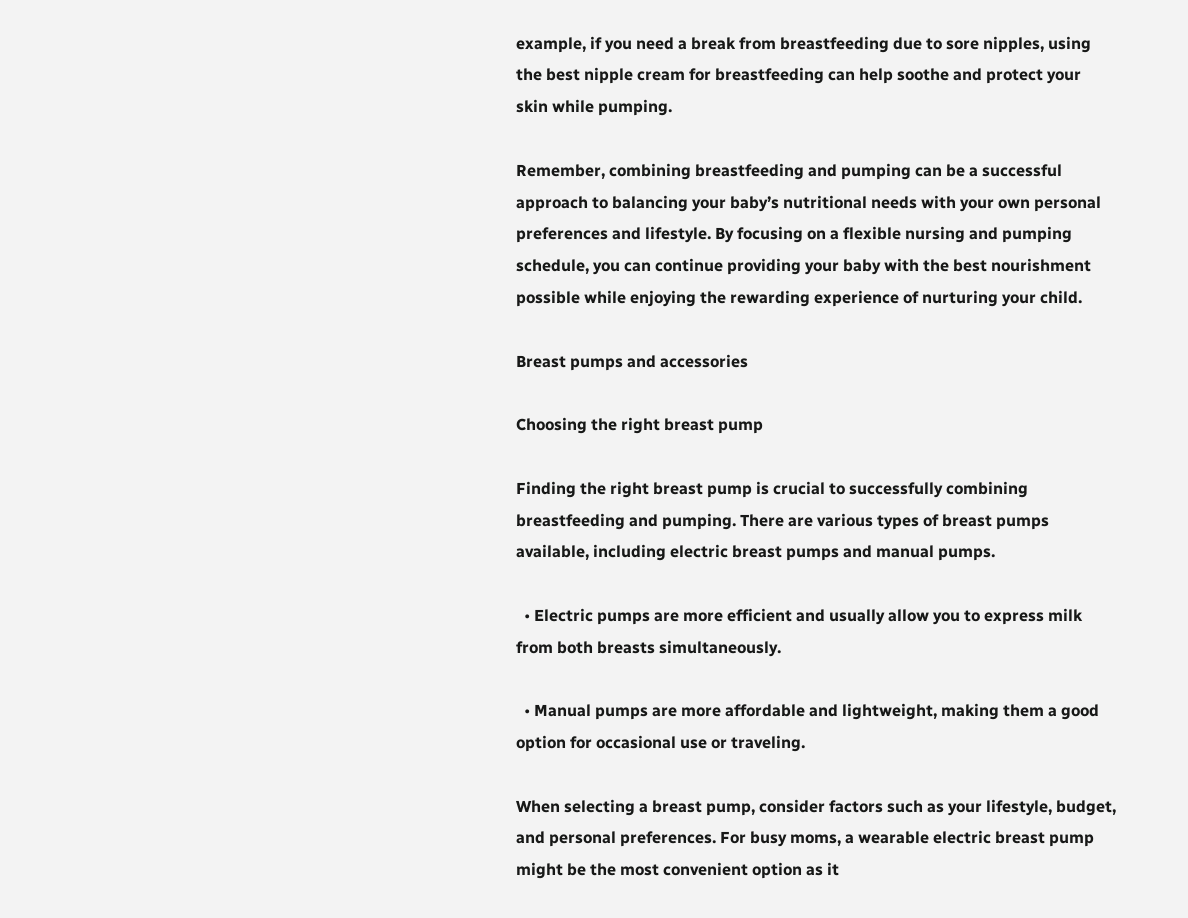example, if you need a break from breastfeeding due to sore nipples, using the best nipple cream for breastfeeding can help soothe and protect your skin while pumping.

Remember, combining breastfeeding and pumping can be a successful approach to balancing your baby’s nutritional needs with your own personal preferences and lifestyle. By focusing on a flexible nursing and pumping schedule, you can continue providing your baby with the best nourishment possible while enjoying the rewarding experience of nurturing your child.

Breast pumps and accessories

Choosing the right breast pump

Finding the right breast pump is crucial to successfully combining breastfeeding and pumping. There are various types of breast pumps available, including electric breast pumps and manual pumps.

  • Electric pumps are more efficient and usually allow you to express milk from both breasts simultaneously.

  • Manual pumps are more affordable and lightweight, making them a good option for occasional use or traveling.

When selecting a breast pump, consider factors such as your lifestyle, budget, and personal preferences. For busy moms, a wearable electric breast pump might be the most convenient option as it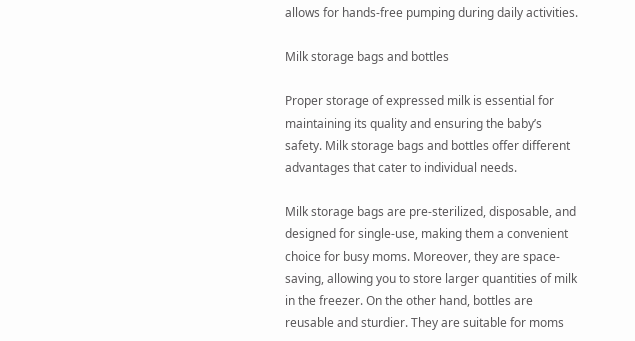allows for hands-free pumping during daily activities.

Milk storage bags and bottles

Proper storage of expressed milk is essential for maintaining its quality and ensuring the baby’s safety. Milk storage bags and bottles offer different advantages that cater to individual needs.

Milk storage bags are pre-sterilized, disposable, and designed for single-use, making them a convenient choice for busy moms. Moreover, they are space-saving, allowing you to store larger quantities of milk in the freezer. On the other hand, bottles are reusable and sturdier. They are suitable for moms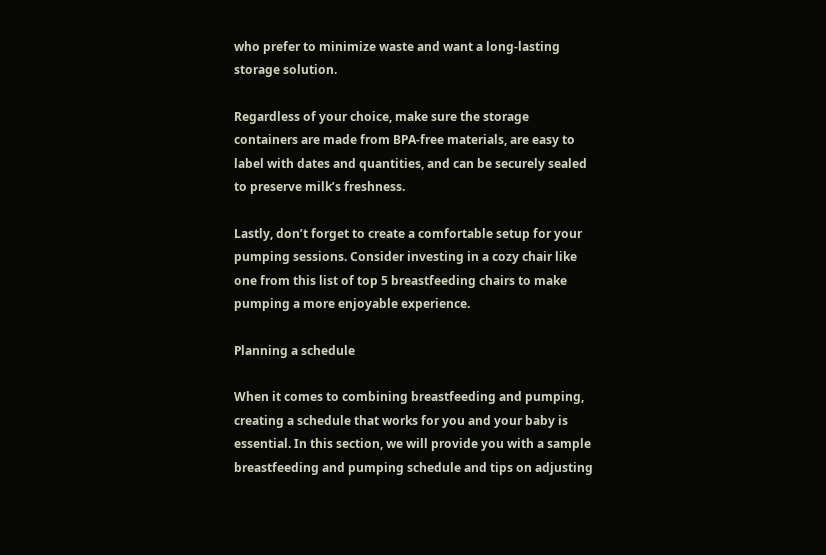who prefer to minimize waste and want a long-lasting storage solution.

Regardless of your choice, make sure the storage containers are made from BPA-free materials, are easy to label with dates and quantities, and can be securely sealed to preserve milk’s freshness.

Lastly, don’t forget to create a comfortable setup for your pumping sessions. Consider investing in a cozy chair like one from this list of top 5 breastfeeding chairs to make pumping a more enjoyable experience.

Planning a schedule

When it comes to combining breastfeeding and pumping, creating a schedule that works for you and your baby is essential. In this section, we will provide you with a sample breastfeeding and pumping schedule and tips on adjusting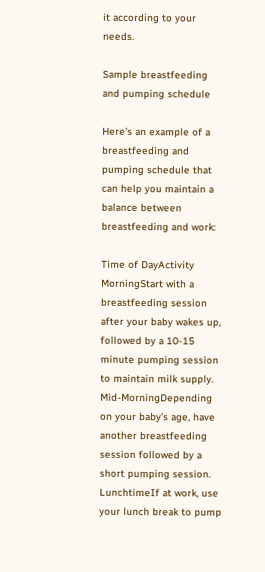it according to your needs.

Sample breastfeeding and pumping schedule

Here’s an example of a breastfeeding and pumping schedule that can help you maintain a balance between breastfeeding and work:

Time of DayActivity
MorningStart with a breastfeeding session after your baby wakes up, followed by a 10-15 minute pumping session to maintain milk supply.
Mid-MorningDepending on your baby’s age, have another breastfeeding session followed by a short pumping session.
LunchtimeIf at work, use your lunch break to pump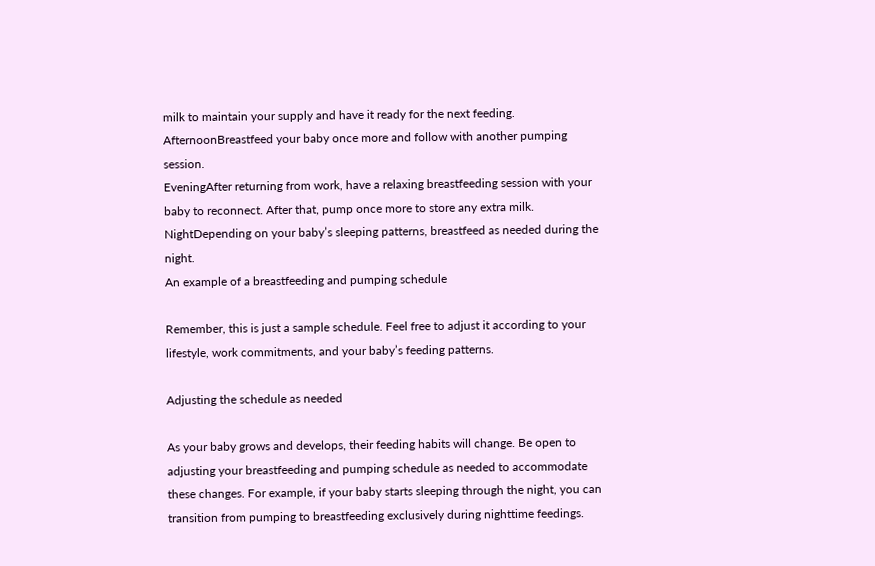milk to maintain your supply and have it ready for the next feeding.
AfternoonBreastfeed your baby once more and follow with another pumping session.
EveningAfter returning from work, have a relaxing breastfeeding session with your baby to reconnect. After that, pump once more to store any extra milk.
NightDepending on your baby’s sleeping patterns, breastfeed as needed during the night.
An example of a breastfeeding and pumping schedule

Remember, this is just a sample schedule. Feel free to adjust it according to your lifestyle, work commitments, and your baby’s feeding patterns.

Adjusting the schedule as needed

As your baby grows and develops, their feeding habits will change. Be open to adjusting your breastfeeding and pumping schedule as needed to accommodate these changes. For example, if your baby starts sleeping through the night, you can transition from pumping to breastfeeding exclusively during nighttime feedings.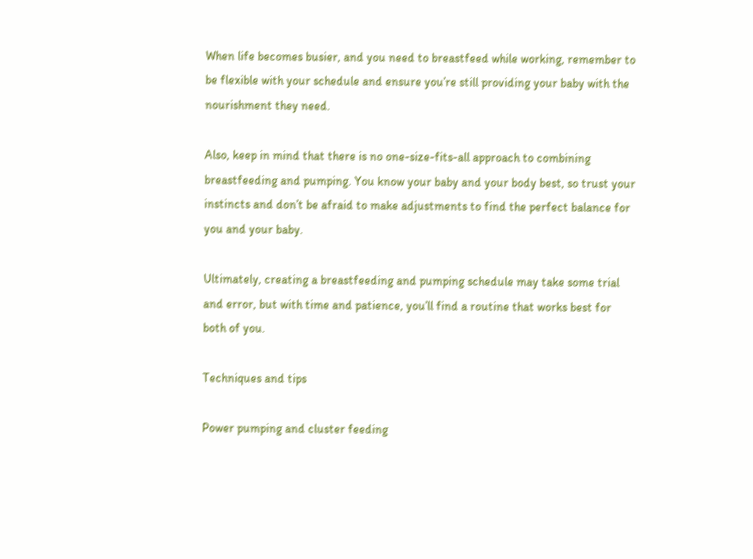When life becomes busier, and you need to breastfeed while working, remember to be flexible with your schedule and ensure you’re still providing your baby with the nourishment they need.

Also, keep in mind that there is no one-size-fits-all approach to combining breastfeeding and pumping. You know your baby and your body best, so trust your instincts and don’t be afraid to make adjustments to find the perfect balance for you and your baby.

Ultimately, creating a breastfeeding and pumping schedule may take some trial and error, but with time and patience, you’ll find a routine that works best for both of you.

Techniques and tips

Power pumping and cluster feeding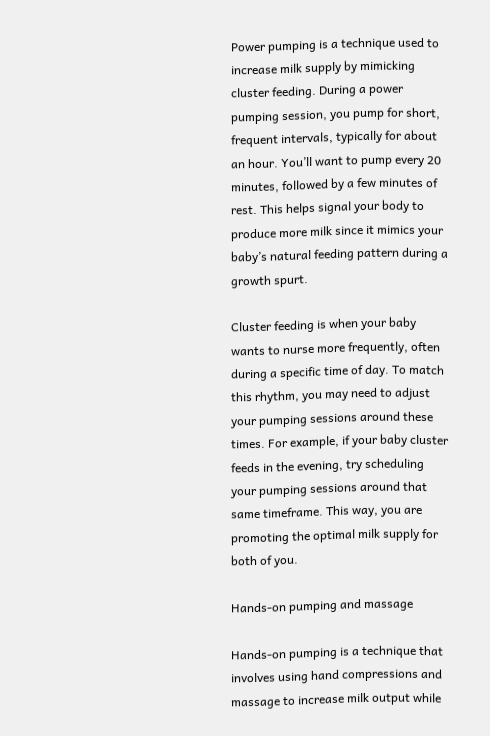Power pumping is a technique used to increase milk supply by mimicking cluster feeding. During a power pumping session, you pump for short, frequent intervals, typically for about an hour. You’ll want to pump every 20 minutes, followed by a few minutes of rest. This helps signal your body to produce more milk since it mimics your baby’s natural feeding pattern during a growth spurt.

Cluster feeding is when your baby wants to nurse more frequently, often during a specific time of day. To match this rhythm, you may need to adjust your pumping sessions around these times. For example, if your baby cluster feeds in the evening, try scheduling your pumping sessions around that same timeframe. This way, you are promoting the optimal milk supply for both of you.

Hands-on pumping and massage

Hands-on pumping is a technique that involves using hand compressions and massage to increase milk output while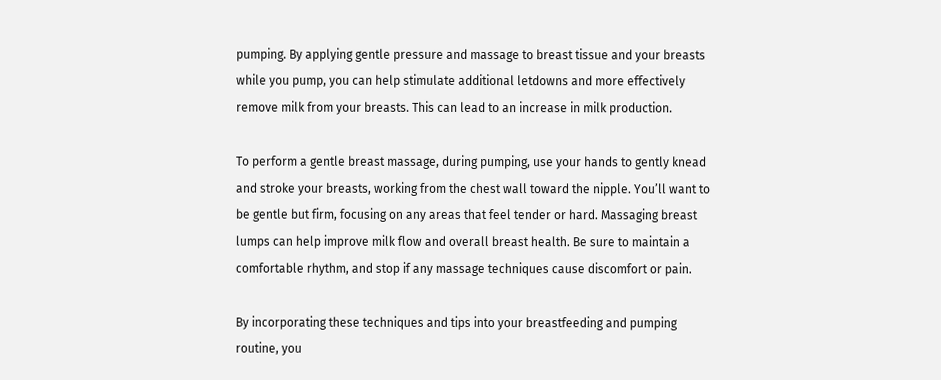pumping. By applying gentle pressure and massage to breast tissue and your breasts while you pump, you can help stimulate additional letdowns and more effectively remove milk from your breasts. This can lead to an increase in milk production.

To perform a gentle breast massage, during pumping, use your hands to gently knead and stroke your breasts, working from the chest wall toward the nipple. You’ll want to be gentle but firm, focusing on any areas that feel tender or hard. Massaging breast lumps can help improve milk flow and overall breast health. Be sure to maintain a comfortable rhythm, and stop if any massage techniques cause discomfort or pain.

By incorporating these techniques and tips into your breastfeeding and pumping routine, you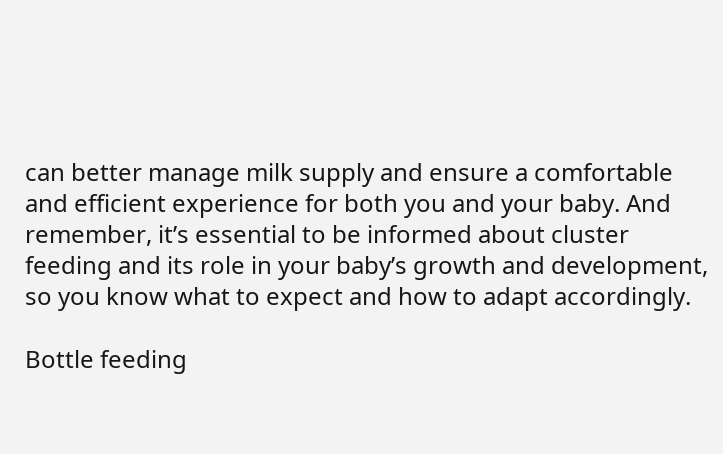can better manage milk supply and ensure a comfortable and efficient experience for both you and your baby. And remember, it’s essential to be informed about cluster feeding and its role in your baby’s growth and development, so you know what to expect and how to adapt accordingly.

Bottle feeding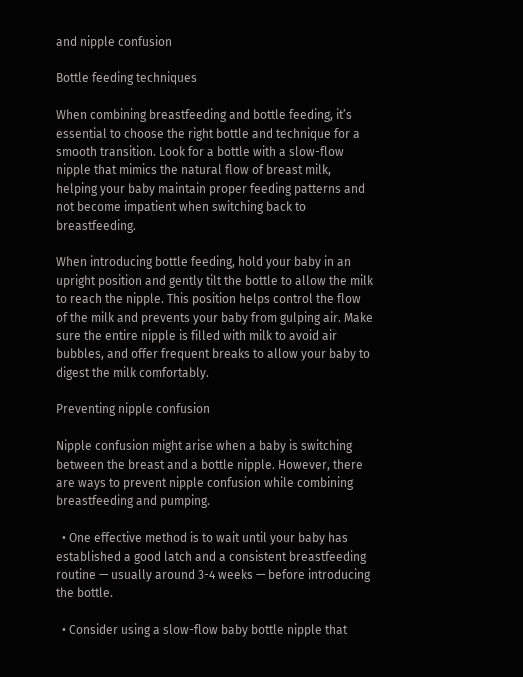and nipple confusion

Bottle feeding techniques

When combining breastfeeding and bottle feeding, it’s essential to choose the right bottle and technique for a smooth transition. Look for a bottle with a slow-flow nipple that mimics the natural flow of breast milk, helping your baby maintain proper feeding patterns and not become impatient when switching back to breastfeeding.

When introducing bottle feeding, hold your baby in an upright position and gently tilt the bottle to allow the milk to reach the nipple. This position helps control the flow of the milk and prevents your baby from gulping air. Make sure the entire nipple is filled with milk to avoid air bubbles, and offer frequent breaks to allow your baby to digest the milk comfortably.

Preventing nipple confusion

Nipple confusion might arise when a baby is switching between the breast and a bottle nipple. However, there are ways to prevent nipple confusion while combining breastfeeding and pumping.

  • One effective method is to wait until your baby has established a good latch and a consistent breastfeeding routine — usually around 3-4 weeks — before introducing the bottle.

  • Consider using a slow-flow baby bottle nipple that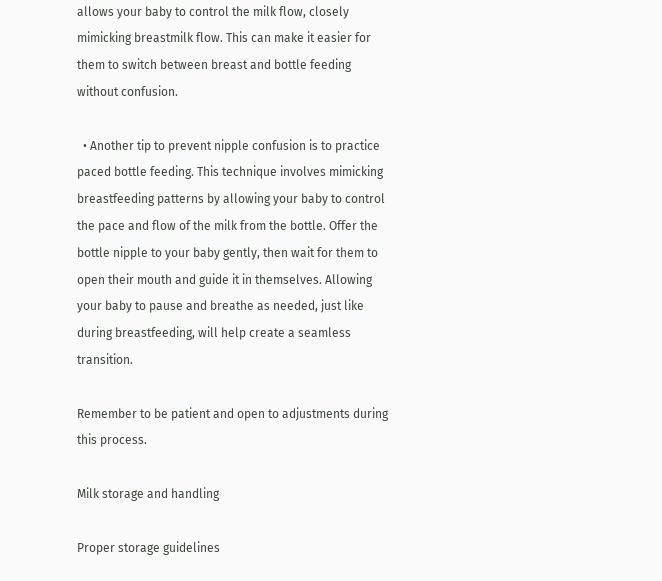allows your baby to control the milk flow, closely mimicking breastmilk flow. This can make it easier for them to switch between breast and bottle feeding without confusion.

  • Another tip to prevent nipple confusion is to practice paced bottle feeding. This technique involves mimicking breastfeeding patterns by allowing your baby to control the pace and flow of the milk from the bottle. Offer the bottle nipple to your baby gently, then wait for them to open their mouth and guide it in themselves. Allowing your baby to pause and breathe as needed, just like during breastfeeding, will help create a seamless transition.

Remember to be patient and open to adjustments during this process.

Milk storage and handling

Proper storage guidelines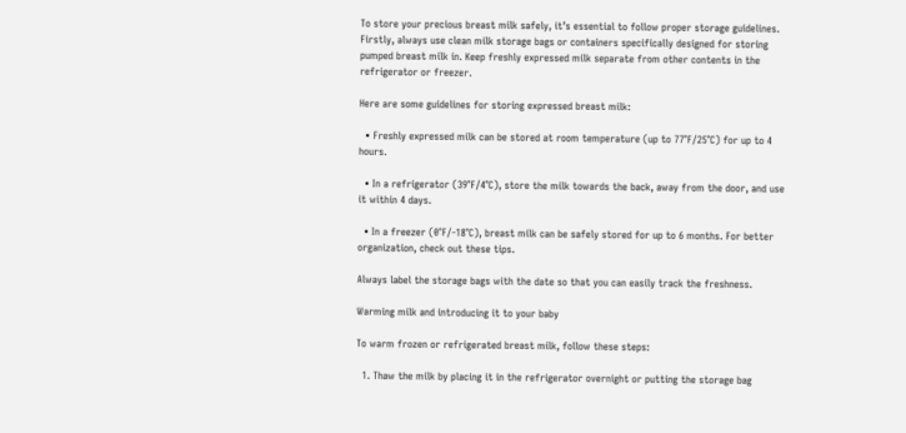To store your precious breast milk safely, it’s essential to follow proper storage guidelines. Firstly, always use clean milk storage bags or containers specifically designed for storing pumped breast milk in. Keep freshly expressed milk separate from other contents in the refrigerator or freezer.

Here are some guidelines for storing expressed breast milk:

  • Freshly expressed milk can be stored at room temperature (up to 77°F/25°C) for up to 4 hours.

  • In a refrigerator (39°F/4°C), store the milk towards the back, away from the door, and use it within 4 days.

  • In a freezer (0°F/-18°C), breast milk can be safely stored for up to 6 months. For better organization, check out these tips.

Always label the storage bags with the date so that you can easily track the freshness.

Warming milk and introducing it to your baby

To warm frozen or refrigerated breast milk, follow these steps:

  1. Thaw the milk by placing it in the refrigerator overnight or putting the storage bag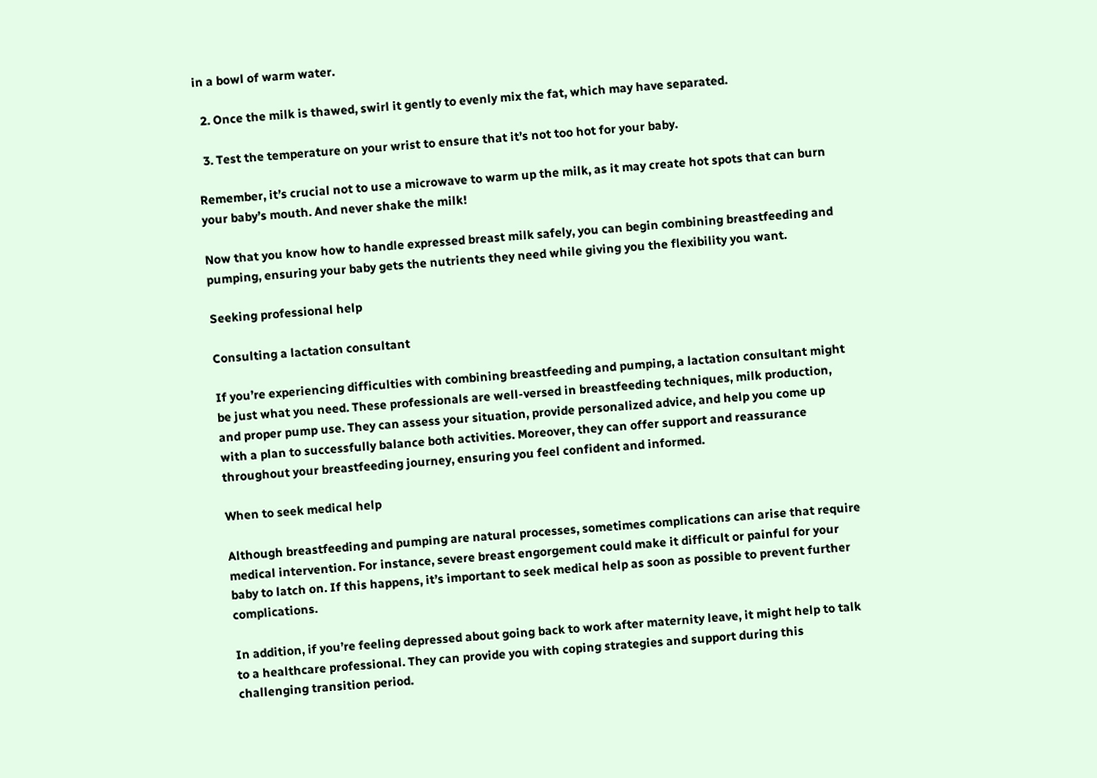in a bowl of warm water.

  2. Once the milk is thawed, swirl it gently to evenly mix the fat, which may have separated.

  3. Test the temperature on your wrist to ensure that it’s not too hot for your baby.

Remember, it’s crucial not to use a microwave to warm up the milk, as it may create hot spots that can burn your baby’s mouth. And never shake the milk!

Now that you know how to handle expressed breast milk safely, you can begin combining breastfeeding and pumping, ensuring your baby gets the nutrients they need while giving you the flexibility you want.

Seeking professional help

Consulting a lactation consultant

If you’re experiencing difficulties with combining breastfeeding and pumping, a lactation consultant might be just what you need. These professionals are well-versed in breastfeeding techniques, milk production, and proper pump use. They can assess your situation, provide personalized advice, and help you come up with a plan to successfully balance both activities. Moreover, they can offer support and reassurance throughout your breastfeeding journey, ensuring you feel confident and informed.

When to seek medical help

Although breastfeeding and pumping are natural processes, sometimes complications can arise that require medical intervention. For instance, severe breast engorgement could make it difficult or painful for your baby to latch on. If this happens, it’s important to seek medical help as soon as possible to prevent further complications.

In addition, if you’re feeling depressed about going back to work after maternity leave, it might help to talk to a healthcare professional. They can provide you with coping strategies and support during this challenging transition period.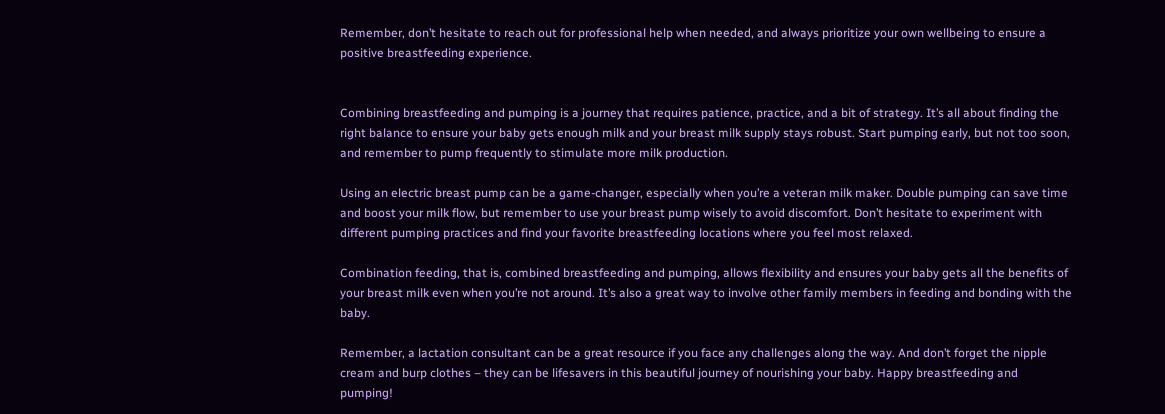Remember, don’t hesitate to reach out for professional help when needed, and always prioritize your own wellbeing to ensure a positive breastfeeding experience.


Combining breastfeeding and pumping is a journey that requires patience, practice, and a bit of strategy. It’s all about finding the right balance to ensure your baby gets enough milk and your breast milk supply stays robust. Start pumping early, but not too soon, and remember to pump frequently to stimulate more milk production.

Using an electric breast pump can be a game-changer, especially when you’re a veteran milk maker. Double pumping can save time and boost your milk flow, but remember to use your breast pump wisely to avoid discomfort. Don’t hesitate to experiment with different pumping practices and find your favorite breastfeeding locations where you feel most relaxed.

Combination feeding, that is, combined breastfeeding and pumping, allows flexibility and ensures your baby gets all the benefits of your breast milk even when you’re not around. It’s also a great way to involve other family members in feeding and bonding with the baby.

Remember, a lactation consultant can be a great resource if you face any challenges along the way. And don’t forget the nipple cream and burp clothes – they can be lifesavers in this beautiful journey of nourishing your baby. Happy breastfeeding and pumping!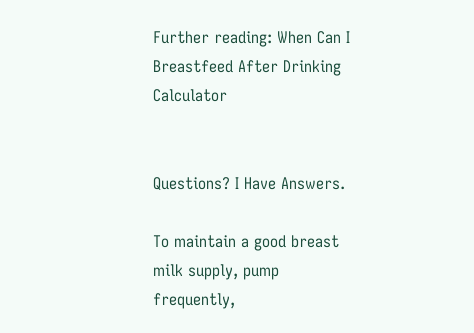Further reading: When Can I Breastfeed After Drinking Calculator


Questions? I Have Answers.

To maintain a good breast milk supply, pump frequently,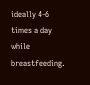ideally 4-6 times a day while breastfeeding.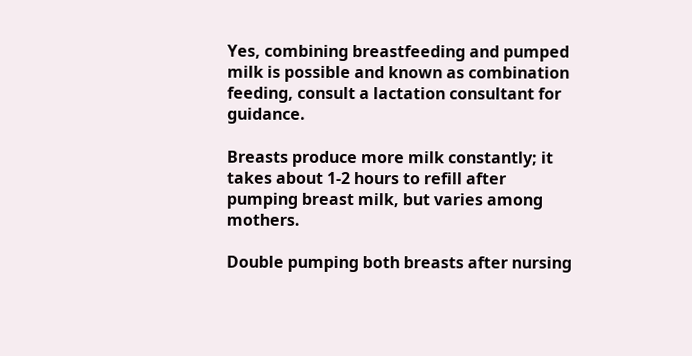Yes, combining breastfeeding and pumped milk is possible and known as combination feeding, consult a lactation consultant for guidance.

Breasts produce more milk constantly; it takes about 1-2 hours to refill after pumping breast milk, but varies among mothers.

Double pumping both breasts after nursing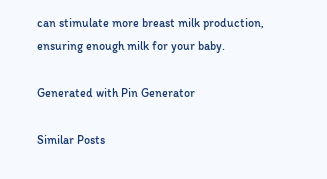can stimulate more breast milk production, ensuring enough milk for your baby.

Generated with Pin Generator

Similar Posts